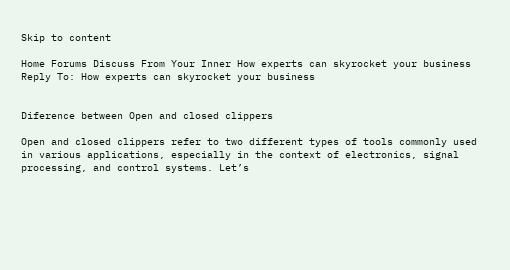Skip to content

Home Forums Discuss From Your Inner How experts can skyrocket your business Reply To: How experts can skyrocket your business


Diference between Open and closed clippers

Open and closed clippers refer to two different types of tools commonly used in various applications, especially in the context of electronics, signal processing, and control systems. Let’s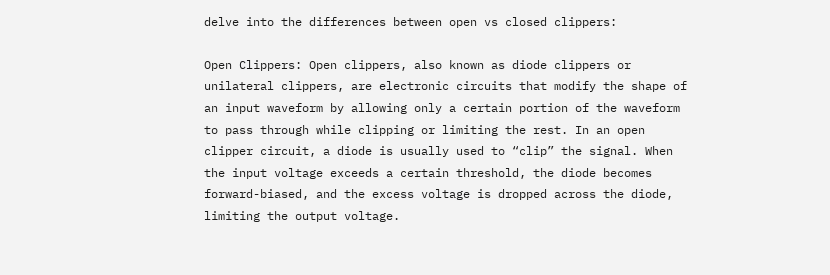delve into the differences between open vs closed clippers:

Open Clippers: Open clippers, also known as diode clippers or unilateral clippers, are electronic circuits that modify the shape of an input waveform by allowing only a certain portion of the waveform to pass through while clipping or limiting the rest. In an open clipper circuit, a diode is usually used to “clip” the signal. When the input voltage exceeds a certain threshold, the diode becomes forward-biased, and the excess voltage is dropped across the diode, limiting the output voltage.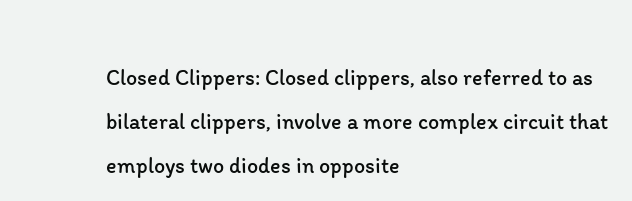Closed Clippers: Closed clippers, also referred to as bilateral clippers, involve a more complex circuit that employs two diodes in opposite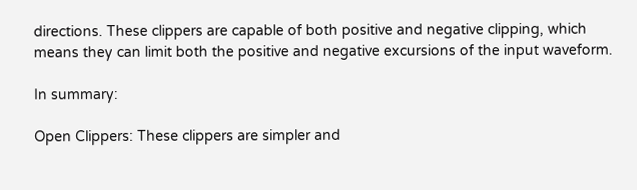directions. These clippers are capable of both positive and negative clipping, which means they can limit both the positive and negative excursions of the input waveform.

In summary:

Open Clippers: These clippers are simpler and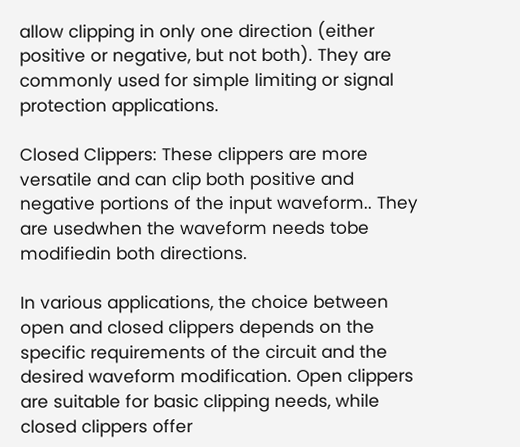allow clipping in only one direction (either positive or negative, but not both). They are commonly used for simple limiting or signal protection applications.

Closed Clippers: These clippers are more versatile and can clip both positive and negative portions of the input waveform.. They are usedwhen the waveform needs tobe modifiedin both directions.

In various applications, the choice between open and closed clippers depends on the specific requirements of the circuit and the desired waveform modification. Open clippers are suitable for basic clipping needs, while closed clippers offer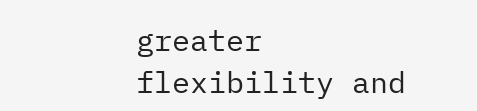greater flexibility and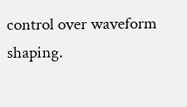control over waveform shaping.